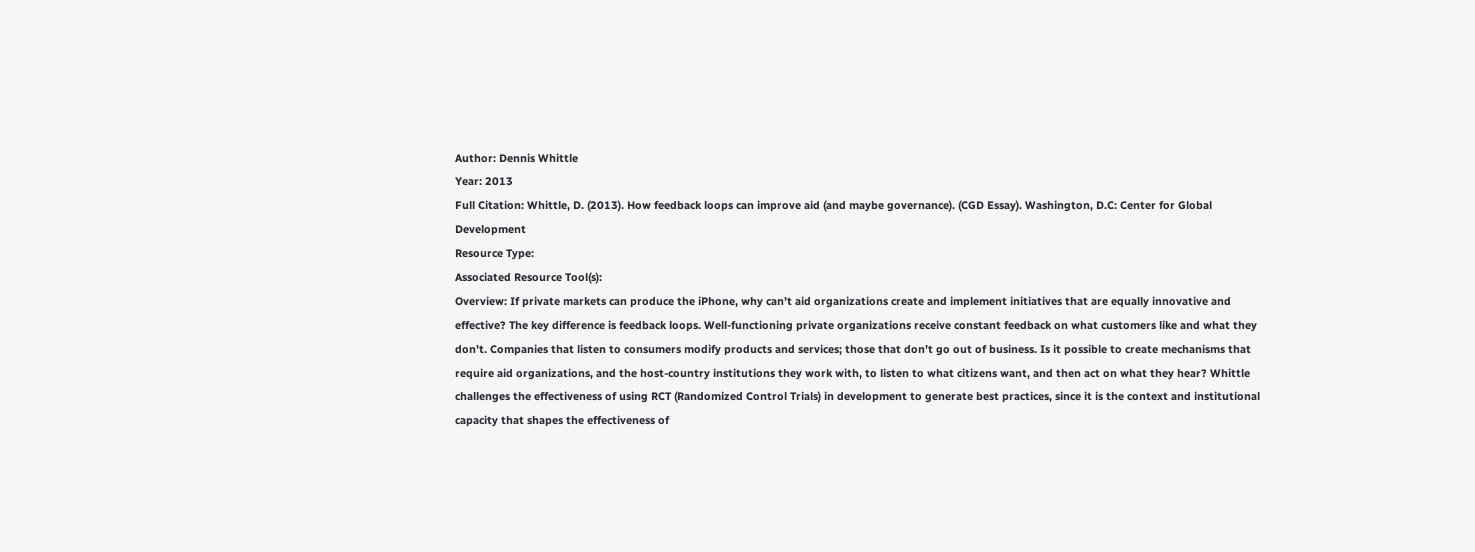Author: Dennis Whittle
Year: 2013
Full Citation: Whittle, D. (2013). How feedback loops can improve aid (and maybe governance). (CGD Essay). Washington, D.C: Center for Global Development
Resource Type:
Associated Resource Tool(s):
Overview: If private markets can produce the iPhone, why can’t aid organizations create and implement initiatives that are equally innovative and effective? The key difference is feedback loops. Well-functioning private organizations receive constant feedback on what customers like and what they don’t. Companies that listen to consumers modify products and services; those that don’t go out of business. Is it possible to create mechanisms that require aid organizations, and the host-country institutions they work with, to listen to what citizens want, and then act on what they hear? Whittle challenges the effectiveness of using RCT (Randomized Control Trials) in development to generate best practices, since it is the context and institutional capacity that shapes the effectiveness of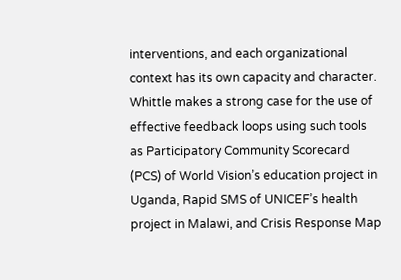interventions, and each organizational context has its own capacity and character. Whittle makes a strong case for the use of effective feedback loops using such tools as Participatory Community Scorecard (PCS) of World Vision’s education project in Uganda, Rapid SMS of UNICEF’s health project in Malawi, and Crisis Response Map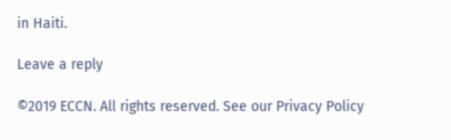in Haiti.

Leave a reply

©2019 ECCN. All rights reserved. See our Privacy Policy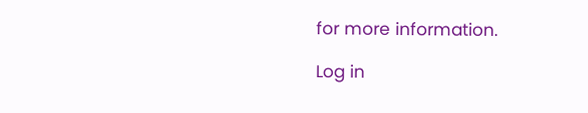for more information.

Log in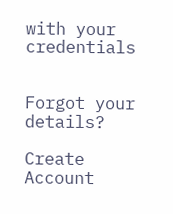with your credentials


Forgot your details?

Create Account